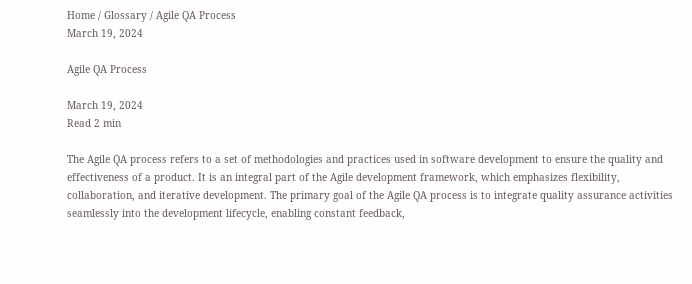Home / Glossary / Agile QA Process
March 19, 2024

Agile QA Process

March 19, 2024
Read 2 min

The Agile QA process refers to a set of methodologies and practices used in software development to ensure the quality and effectiveness of a product. It is an integral part of the Agile development framework, which emphasizes flexibility, collaboration, and iterative development. The primary goal of the Agile QA process is to integrate quality assurance activities seamlessly into the development lifecycle, enabling constant feedback,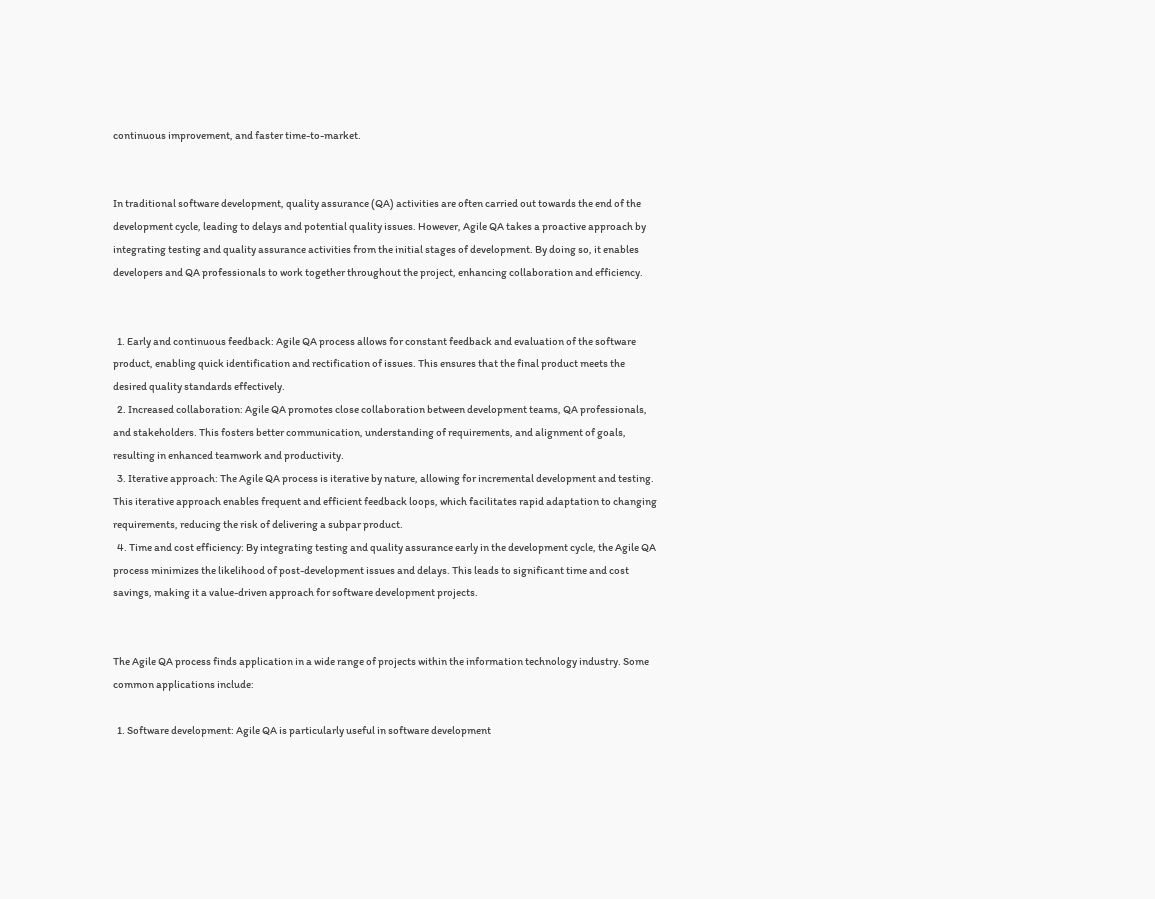continuous improvement, and faster time-to-market.


In traditional software development, quality assurance (QA) activities are often carried out towards the end of the development cycle, leading to delays and potential quality issues. However, Agile QA takes a proactive approach by integrating testing and quality assurance activities from the initial stages of development. By doing so, it enables developers and QA professionals to work together throughout the project, enhancing collaboration and efficiency.


  1. Early and continuous feedback: Agile QA process allows for constant feedback and evaluation of the software product, enabling quick identification and rectification of issues. This ensures that the final product meets the desired quality standards effectively.
  2. Increased collaboration: Agile QA promotes close collaboration between development teams, QA professionals, and stakeholders. This fosters better communication, understanding of requirements, and alignment of goals, resulting in enhanced teamwork and productivity.
  3. Iterative approach: The Agile QA process is iterative by nature, allowing for incremental development and testing. This iterative approach enables frequent and efficient feedback loops, which facilitates rapid adaptation to changing requirements, reducing the risk of delivering a subpar product.
  4. Time and cost efficiency: By integrating testing and quality assurance early in the development cycle, the Agile QA process minimizes the likelihood of post-development issues and delays. This leads to significant time and cost savings, making it a value-driven approach for software development projects.


The Agile QA process finds application in a wide range of projects within the information technology industry. Some common applications include:

  1. Software development: Agile QA is particularly useful in software development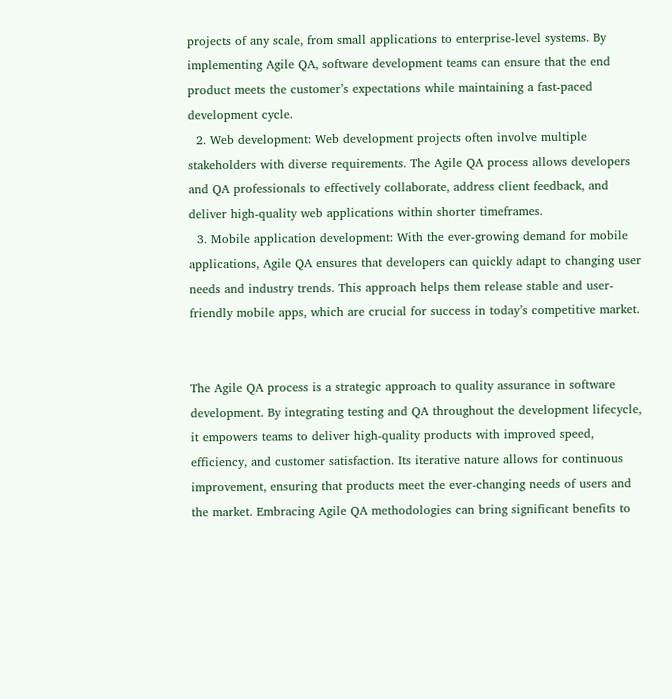projects of any scale, from small applications to enterprise-level systems. By implementing Agile QA, software development teams can ensure that the end product meets the customer’s expectations while maintaining a fast-paced development cycle.
  2. Web development: Web development projects often involve multiple stakeholders with diverse requirements. The Agile QA process allows developers and QA professionals to effectively collaborate, address client feedback, and deliver high-quality web applications within shorter timeframes.
  3. Mobile application development: With the ever-growing demand for mobile applications, Agile QA ensures that developers can quickly adapt to changing user needs and industry trends. This approach helps them release stable and user-friendly mobile apps, which are crucial for success in today’s competitive market.


The Agile QA process is a strategic approach to quality assurance in software development. By integrating testing and QA throughout the development lifecycle, it empowers teams to deliver high-quality products with improved speed, efficiency, and customer satisfaction. Its iterative nature allows for continuous improvement, ensuring that products meet the ever-changing needs of users and the market. Embracing Agile QA methodologies can bring significant benefits to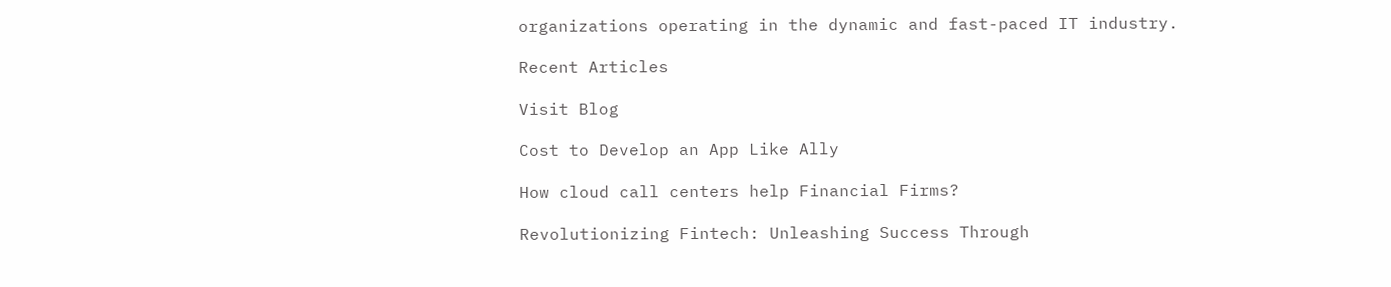organizations operating in the dynamic and fast-paced IT industry.

Recent Articles

Visit Blog

Cost to Develop an App Like Ally

How cloud call centers help Financial Firms?

Revolutionizing Fintech: Unleashing Success Through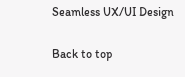Seamless UX/UI Design

Back to top